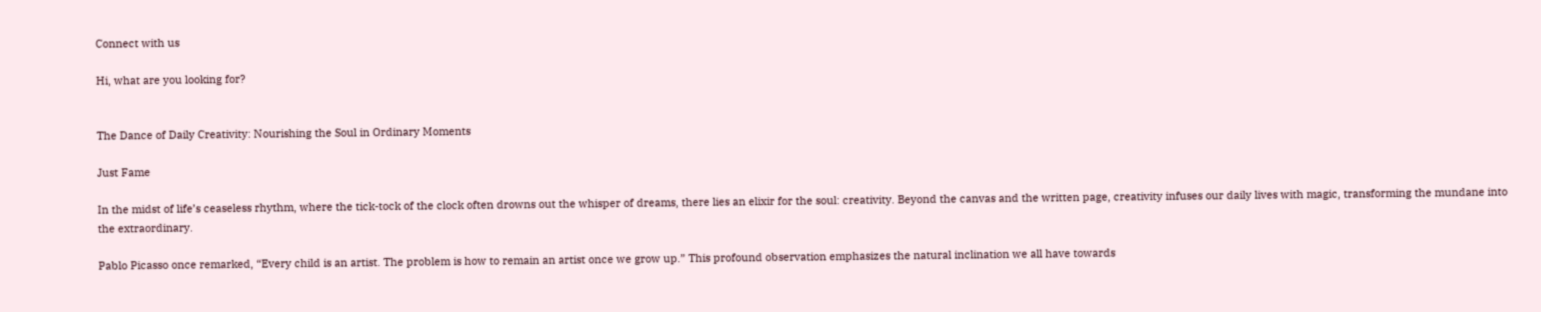Connect with us

Hi, what are you looking for?


The Dance of Daily Creativity: Nourishing the Soul in Ordinary Moments

Just Fame

In the midst of life’s ceaseless rhythm, where the tick-tock of the clock often drowns out the whisper of dreams, there lies an elixir for the soul: creativity. Beyond the canvas and the written page, creativity infuses our daily lives with magic, transforming the mundane into the extraordinary.

Pablo Picasso once remarked, “Every child is an artist. The problem is how to remain an artist once we grow up.” This profound observation emphasizes the natural inclination we all have towards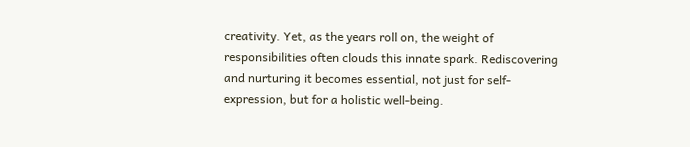creativity. Yet, as the years roll on, the weight of responsibilities often clouds this innate spark. Rediscovering and nurturing it becomes essential, not just for self-expression, but for a holistic well-being.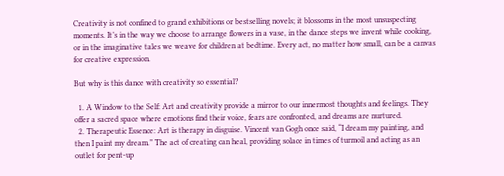Creativity is not confined to grand exhibitions or bestselling novels; it blossoms in the most unsuspecting moments. It’s in the way we choose to arrange flowers in a vase, in the dance steps we invent while cooking, or in the imaginative tales we weave for children at bedtime. Every act, no matter how small, can be a canvas for creative expression.

But why is this dance with creativity so essential?

  1. A Window to the Self: Art and creativity provide a mirror to our innermost thoughts and feelings. They offer a sacred space where emotions find their voice, fears are confronted, and dreams are nurtured.
  2. Therapeutic Essence: Art is therapy in disguise. Vincent van Gogh once said, “I dream my painting, and then I paint my dream.” The act of creating can heal, providing solace in times of turmoil and acting as an outlet for pent-up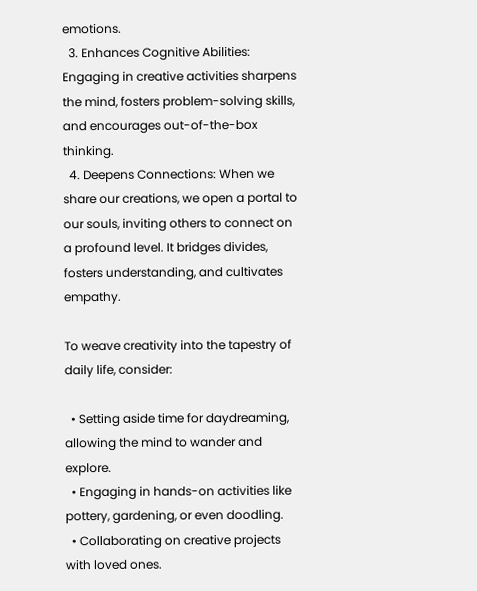emotions.
  3. Enhances Cognitive Abilities: Engaging in creative activities sharpens the mind, fosters problem-solving skills, and encourages out-of-the-box thinking.
  4. Deepens Connections: When we share our creations, we open a portal to our souls, inviting others to connect on a profound level. It bridges divides, fosters understanding, and cultivates empathy.

To weave creativity into the tapestry of daily life, consider:

  • Setting aside time for daydreaming, allowing the mind to wander and explore.
  • Engaging in hands-on activities like pottery, gardening, or even doodling.
  • Collaborating on creative projects with loved ones.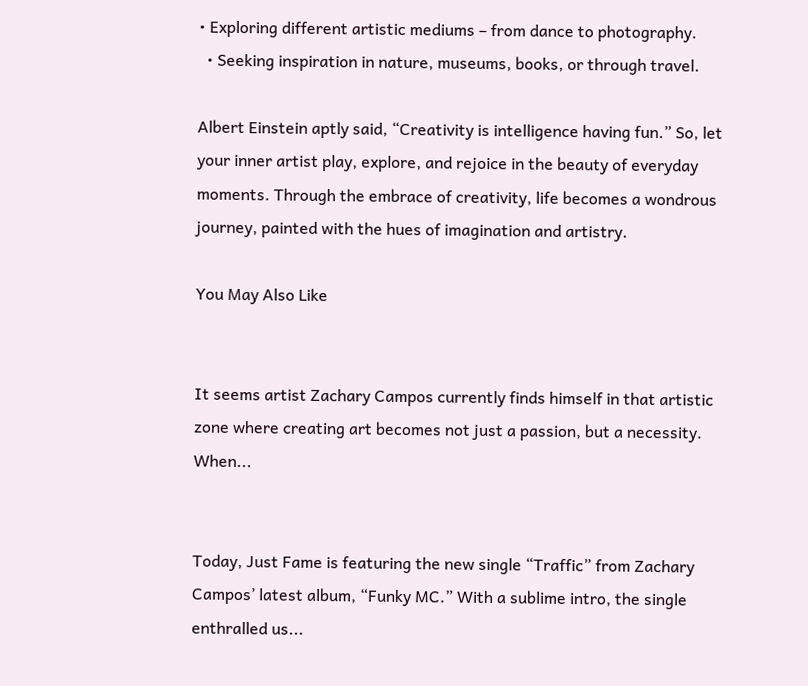• Exploring different artistic mediums – from dance to photography.
  • Seeking inspiration in nature, museums, books, or through travel.

Albert Einstein aptly said, “Creativity is intelligence having fun.” So, let your inner artist play, explore, and rejoice in the beauty of everyday moments. Through the embrace of creativity, life becomes a wondrous journey, painted with the hues of imagination and artistry.

You May Also Like


It seems artist Zachary Campos currently finds himself in that artistic zone where creating art becomes not just a passion, but a necessity. When...


Today, Just Fame is featuring the new single “Traffic” from Zachary Campos’ latest album, “Funky MC.” With a sublime intro, the single enthralled us...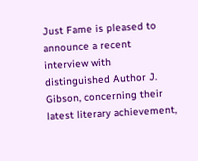Just Fame is pleased to announce a recent interview with distinguished Author J. Gibson, concerning their latest literary achievement,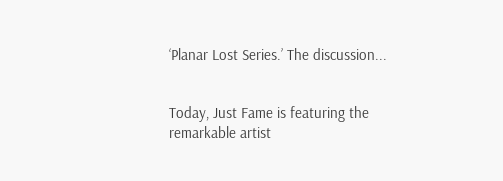‘Planar Lost Series.’ The discussion...


Today, Just Fame is featuring the remarkable artist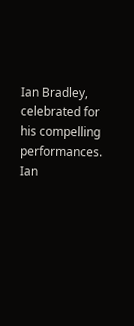Ian Bradley, celebrated for his compelling performances. Ian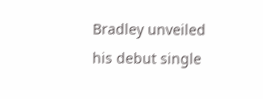Bradley unveiled his debut single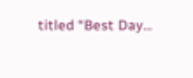titled “Best Day...